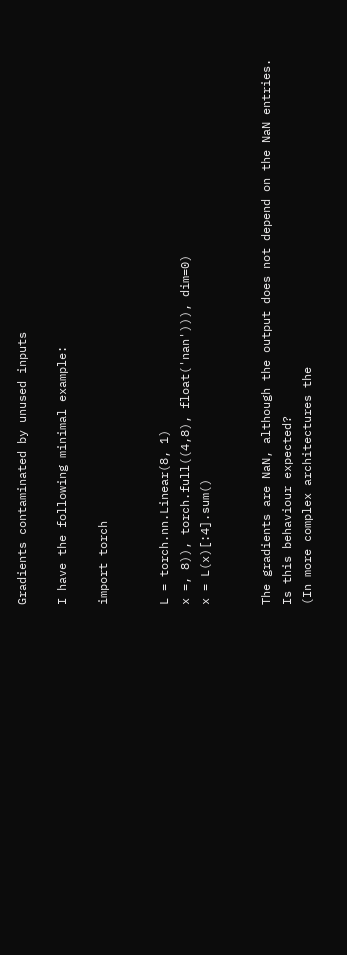Gradients contaminated by unused inputs

I have the following minimal example:

import torch


L = torch.nn.Linear(8, 1)
x =, 8)), torch.full((4,8), float('nan'))), dim=0)
x = L(x)[:4].sum()


The gradients are NaN, although the output does not depend on the NaN entries.
Is this behaviour expected?
(In more complex architectures the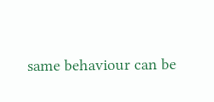same behaviour can be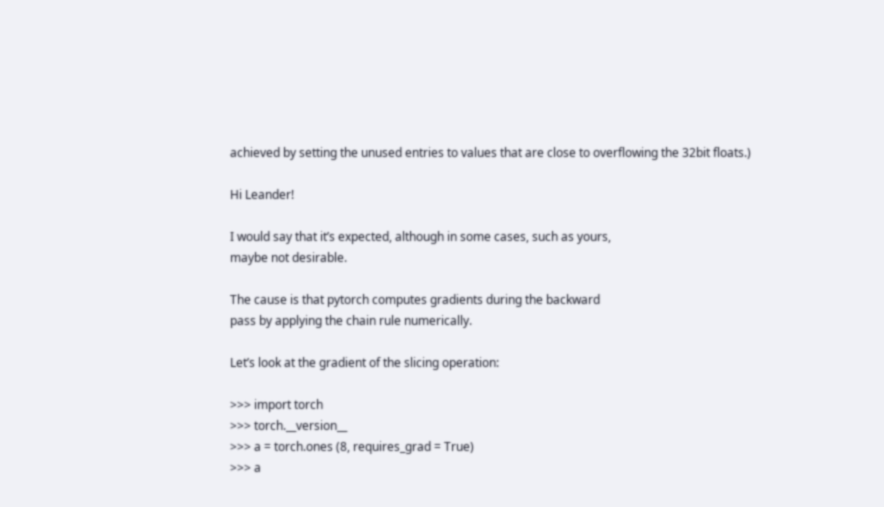achieved by setting the unused entries to values that are close to overflowing the 32bit floats.)

Hi Leander!

I would say that it’s expected, although in some cases, such as yours,
maybe not desirable.

The cause is that pytorch computes gradients during the backward
pass by applying the chain rule numerically.

Let’s look at the gradient of the slicing operation:

>>> import torch
>>> torch.__version__
>>> a = torch.ones (8, requires_grad = True)
>>> a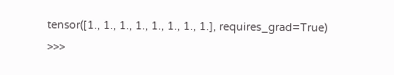tensor([1., 1., 1., 1., 1., 1., 1., 1.], requires_grad=True)
>>>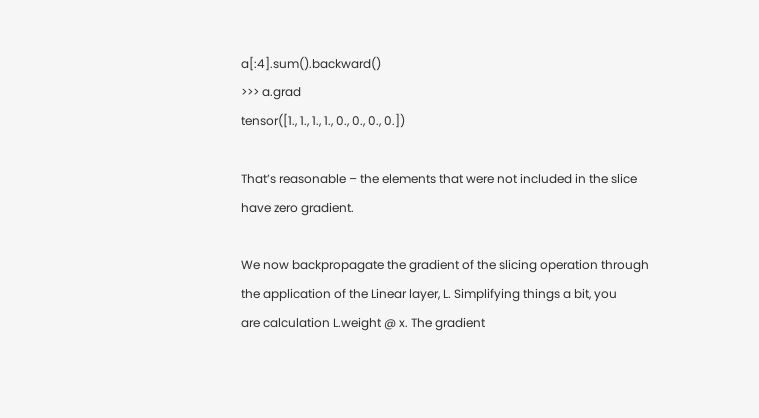a[:4].sum().backward()
>>> a.grad
tensor([1., 1., 1., 1., 0., 0., 0., 0.])

That’s reasonable – the elements that were not included in the slice
have zero gradient.

We now backpropagate the gradient of the slicing operation through
the application of the Linear layer, L. Simplifying things a bit, you
are calculation L.weight @ x. The gradient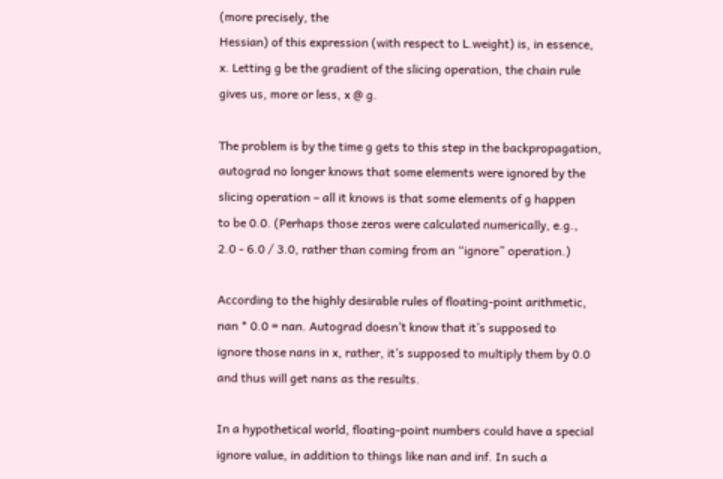(more precisely, the
Hessian) of this expression (with respect to L.weight) is, in essence,
x. Letting g be the gradient of the slicing operation, the chain rule
gives us, more or less, x @ g.

The problem is by the time g gets to this step in the backpropagation,
autograd no longer knows that some elements were ignored by the
slicing operation – all it knows is that some elements of g happen
to be 0.0. (Perhaps those zeros were calculated numerically, e.g.,
2.0 - 6.0 / 3.0, rather than coming from an “ignore” operation.)

According to the highly desirable rules of floating-point arithmetic,
nan * 0.0 = nan. Autograd doesn’t know that it’s supposed to
ignore those nans in x, rather, it’s supposed to multiply them by 0.0
and thus will get nans as the results.

In a hypothetical world, floating-point numbers could have a special
ignore value, in addition to things like nan and inf. In such a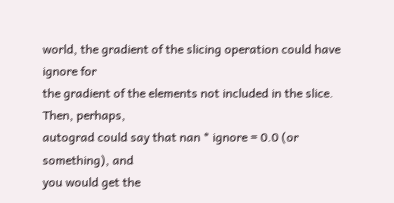world, the gradient of the slicing operation could have ignore for
the gradient of the elements not included in the slice. Then, perhaps,
autograd could say that nan * ignore = 0.0 (or something), and
you would get the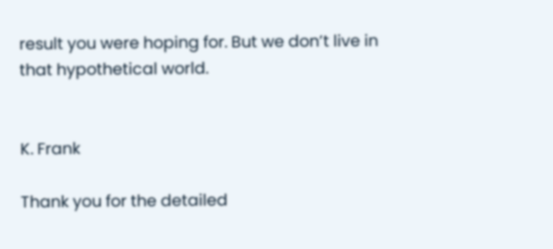result you were hoping for. But we don’t live in
that hypothetical world.


K. Frank

Thank you for the detailed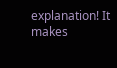explanation! It makes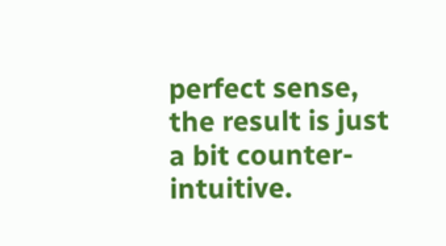perfect sense, the result is just a bit counter-intuitive.